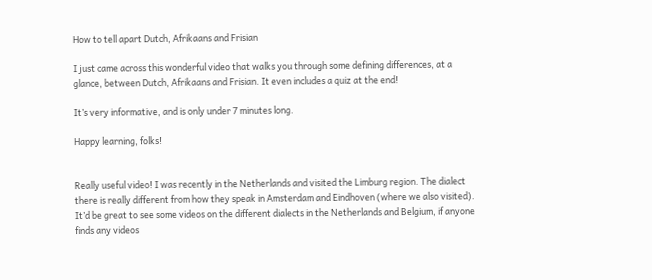How to tell apart Dutch, Afrikaans and Frisian

I just came across this wonderful video that walks you through some defining differences, at a glance, between Dutch, Afrikaans and Frisian. It even includes a quiz at the end!

It’s very informative, and is only under 7 minutes long.

Happy learning, folks!


Really useful video! I was recently in the Netherlands and visited the Limburg region. The dialect there is really different from how they speak in Amsterdam and Eindhoven (where we also visited). It’d be great to see some videos on the different dialects in the Netherlands and Belgium, if anyone finds any videos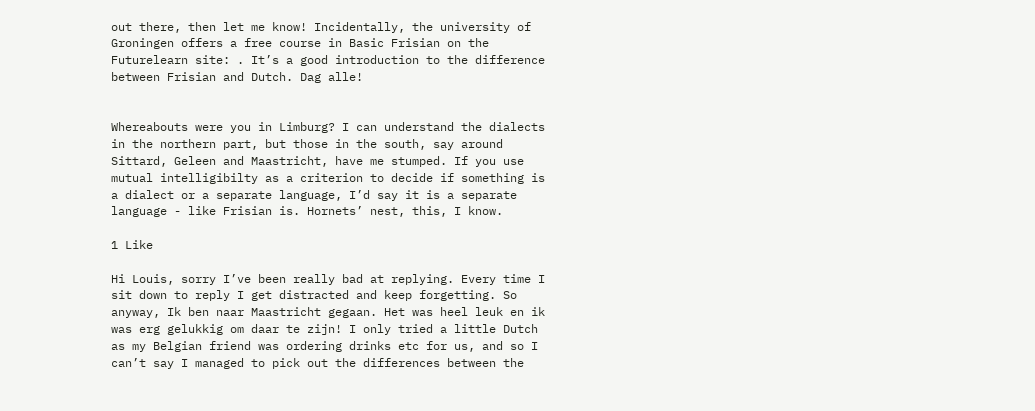out there, then let me know! Incidentally, the university of Groningen offers a free course in Basic Frisian on the Futurelearn site: . It’s a good introduction to the difference between Frisian and Dutch. Dag alle!


Whereabouts were you in Limburg? I can understand the dialects in the northern part, but those in the south, say around Sittard, Geleen and Maastricht, have me stumped. If you use mutual intelligibilty as a criterion to decide if something is a dialect or a separate language, I’d say it is a separate language - like Frisian is. Hornets’ nest, this, I know.

1 Like

Hi Louis, sorry I’ve been really bad at replying. Every time I sit down to reply I get distracted and keep forgetting. So anyway, Ik ben naar Maastricht gegaan. Het was heel leuk en ik was erg gelukkig om daar te zijn! I only tried a little Dutch as my Belgian friend was ordering drinks etc for us, and so I can’t say I managed to pick out the differences between the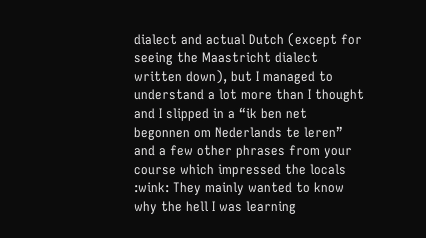dialect and actual Dutch (except for seeing the Maastricht dialect written down), but I managed to understand a lot more than I thought and I slipped in a “ik ben net begonnen om Nederlands te leren” and a few other phrases from your course which impressed the locals :wink: They mainly wanted to know why the hell I was learning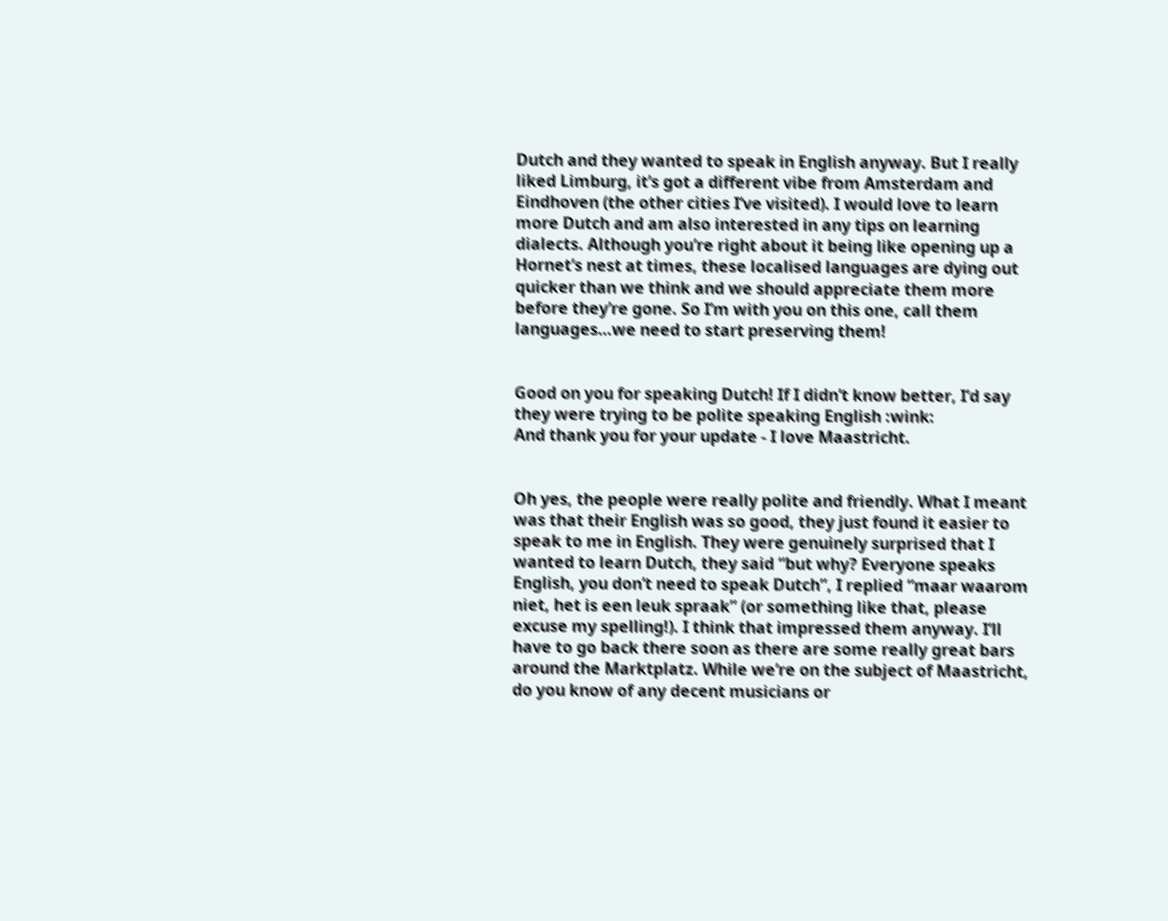Dutch and they wanted to speak in English anyway. But I really liked Limburg, it’s got a different vibe from Amsterdam and Eindhoven (the other cities I’ve visited). I would love to learn more Dutch and am also interested in any tips on learning dialects. Although you’re right about it being like opening up a Hornet’s nest at times, these localised languages are dying out quicker than we think and we should appreciate them more before they’re gone. So I’m with you on this one, call them languages…we need to start preserving them!


Good on you for speaking Dutch! If I didn’t know better, I’d say they were trying to be polite speaking English :wink:
And thank you for your update - I love Maastricht.


Oh yes, the people were really polite and friendly. What I meant was that their English was so good, they just found it easier to speak to me in English. They were genuinely surprised that I wanted to learn Dutch, they said “but why? Everyone speaks English, you don’t need to speak Dutch”, I replied “maar waarom niet, het is een leuk spraak” (or something like that, please excuse my spelling!). I think that impressed them anyway. I’ll have to go back there soon as there are some really great bars around the Marktplatz. While we’re on the subject of Maastricht, do you know of any decent musicians or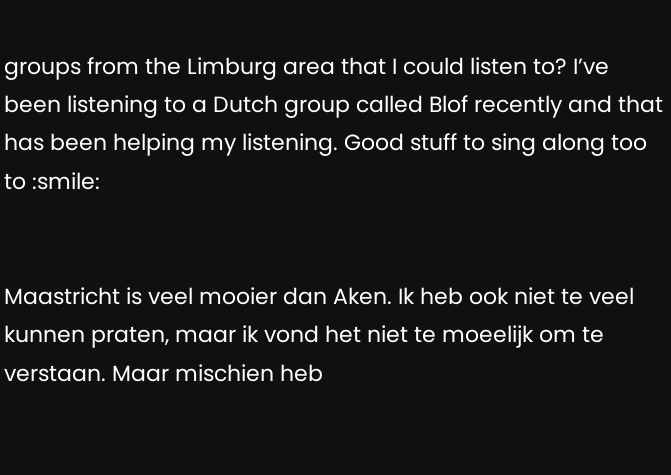groups from the Limburg area that I could listen to? I’ve been listening to a Dutch group called Blof recently and that has been helping my listening. Good stuff to sing along too to :smile:


Maastricht is veel mooier dan Aken. Ik heb ook niet te veel kunnen praten, maar ik vond het niet te moeelijk om te verstaan. Maar mischien heb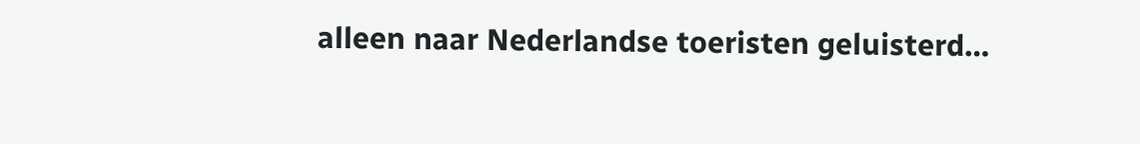alleen naar Nederlandse toeristen geluisterd…